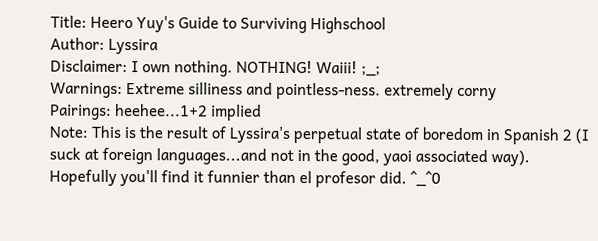Title: Heero Yuy's Guide to Surviving Highschool
Author: Lyssira
Disclaimer: I own nothing. NOTHING! Waiii! ;_;
Warnings: Extreme silliness and pointless-ness. extremely corny
Pairings: heehee...1+2 implied
Note: This is the result of Lyssira's perpetual state of boredom in Spanish 2 (I suck at foreign languages...and not in the good, yaoi associated way).
Hopefully you'll find it funnier than el profesor did. ^_^0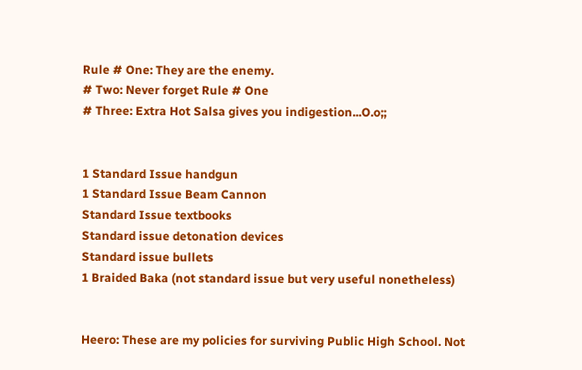Rule # One: They are the enemy.
# Two: Never forget Rule # One
# Three: Extra Hot Salsa gives you indigestion...O.o;;


1 Standard Issue handgun
1 Standard Issue Beam Cannon
Standard Issue textbooks
Standard issue detonation devices
Standard issue bullets
1 Braided Baka (not standard issue but very useful nonetheless)


Heero: These are my policies for surviving Public High School. Not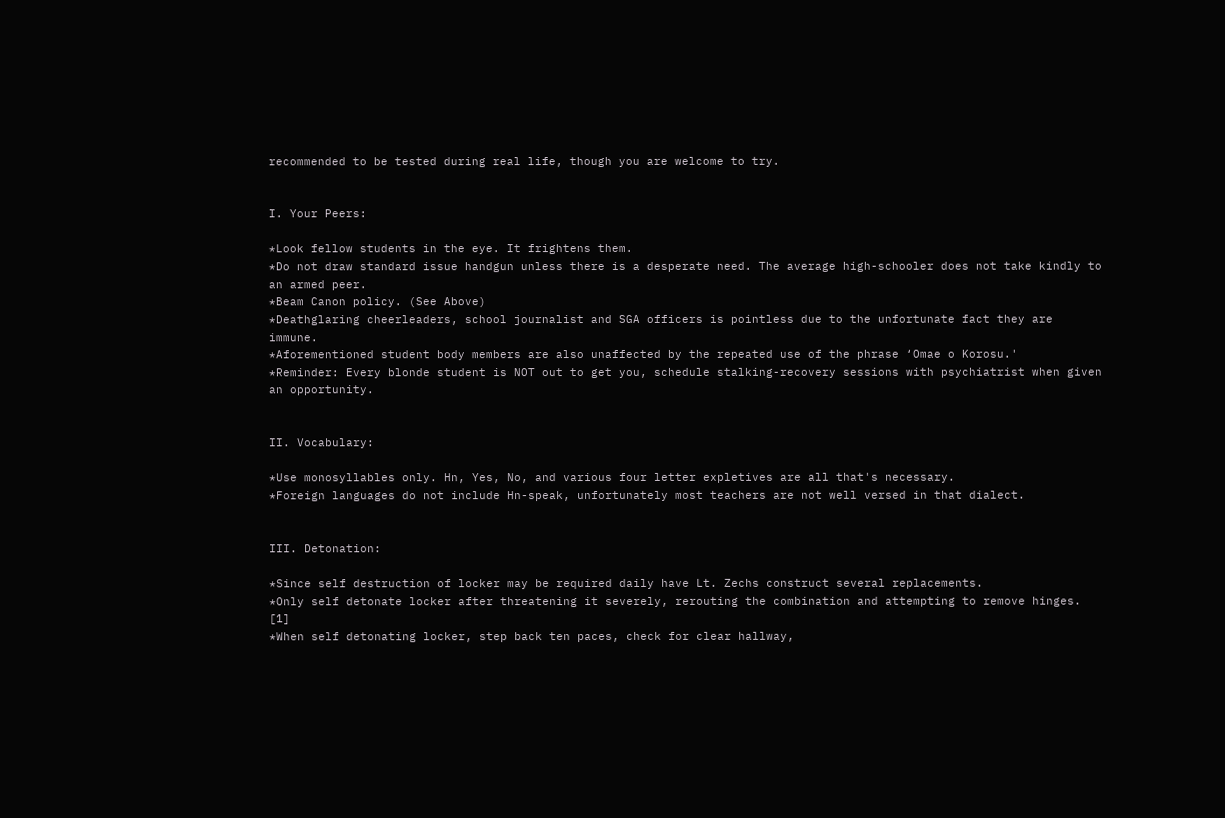recommended to be tested during real life, though you are welcome to try.


I. Your Peers:

*Look fellow students in the eye. It frightens them.
*Do not draw standard issue handgun unless there is a desperate need. The average high-schooler does not take kindly to an armed peer.
*Beam Canon policy. (See Above)
*Deathglaring cheerleaders, school journalist and SGA officers is pointless due to the unfortunate fact they are immune.
*Aforementioned student body members are also unaffected by the repeated use of the phrase ‘Omae o Korosu.'
*Reminder: Every blonde student is NOT out to get you, schedule stalking-recovery sessions with psychiatrist when given an opportunity.


II. Vocabulary:

*Use monosyllables only. Hn, Yes, No, and various four letter expletives are all that's necessary.
*Foreign languages do not include Hn-speak, unfortunately most teachers are not well versed in that dialect.


III. Detonation:

*Since self destruction of locker may be required daily have Lt. Zechs construct several replacements.
*Only self detonate locker after threatening it severely, rerouting the combination and attempting to remove hinges. [1]
*When self detonating locker, step back ten paces, check for clear hallway,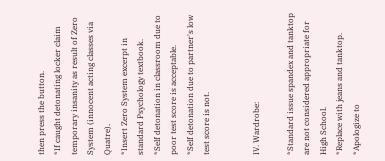then press the button.
*If caught detonating locker claim temporary insanity as result of Zero System (innocent acting classes via Quatre).
*Insert Zero System excerpt in standard Psychology textbook.
*Self detonation in classroom due to poor test score is acceptable.
*Self detonation due to partner's low test score is not.


IV. Wardrobe:

*Standard issue spandex and tanktop are not considered appropriate for High School.
*Replace with jeans and tanktop.
*Apologize to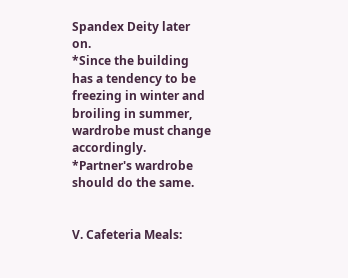Spandex Deity later on.
*Since the building has a tendency to be freezing in winter and broiling in summer, wardrobe must change accordingly.
*Partner's wardrobe should do the same.


V. Cafeteria Meals: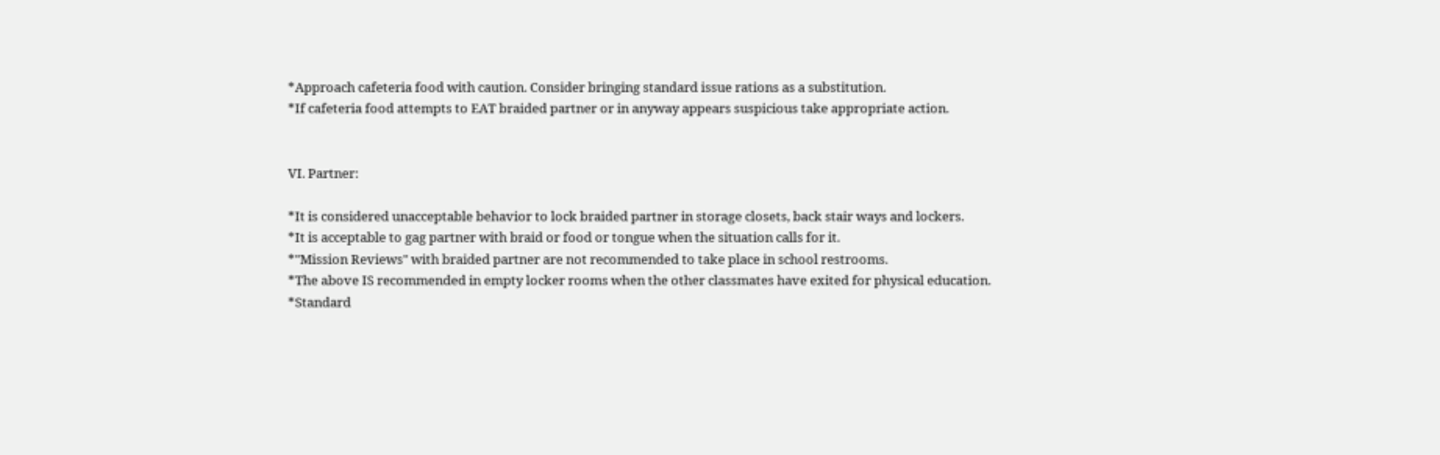*Approach cafeteria food with caution. Consider bringing standard issue rations as a substitution.
*If cafeteria food attempts to EAT braided partner or in anyway appears suspicious take appropriate action.


VI. Partner:

*It is considered unacceptable behavior to lock braided partner in storage closets, back stair ways and lockers.
*It is acceptable to gag partner with braid or food or tongue when the situation calls for it.
*"Mission Reviews" with braided partner are not recommended to take place in school restrooms.
*The above IS recommended in empty locker rooms when the other classmates have exited for physical education.
*Standard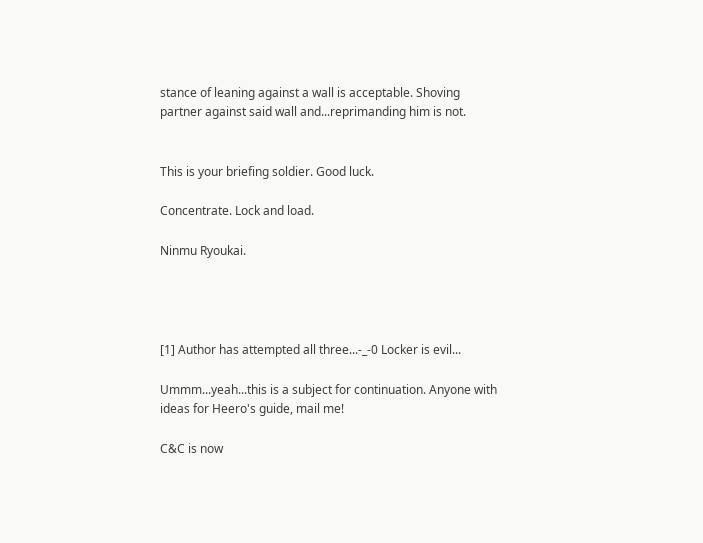stance of leaning against a wall is acceptable. Shoving partner against said wall and...reprimanding him is not.


This is your briefing soldier. Good luck.

Concentrate. Lock and load.

Ninmu Ryoukai.




[1] Author has attempted all three...-_-0 Locker is evil...

Ummm...yeah...this is a subject for continuation. Anyone with ideas for Heero's guide, mail me!

C&C is now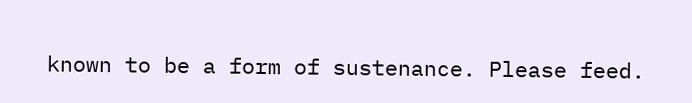known to be a form of sustenance. Please feed.